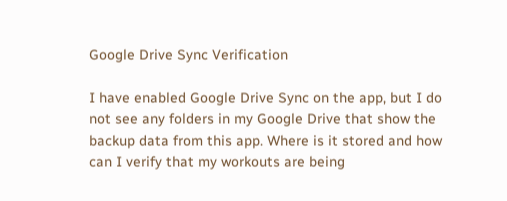Google Drive Sync Verification

I have enabled Google Drive Sync on the app, but I do not see any folders in my Google Drive that show the backup data from this app. Where is it stored and how can I verify that my workouts are being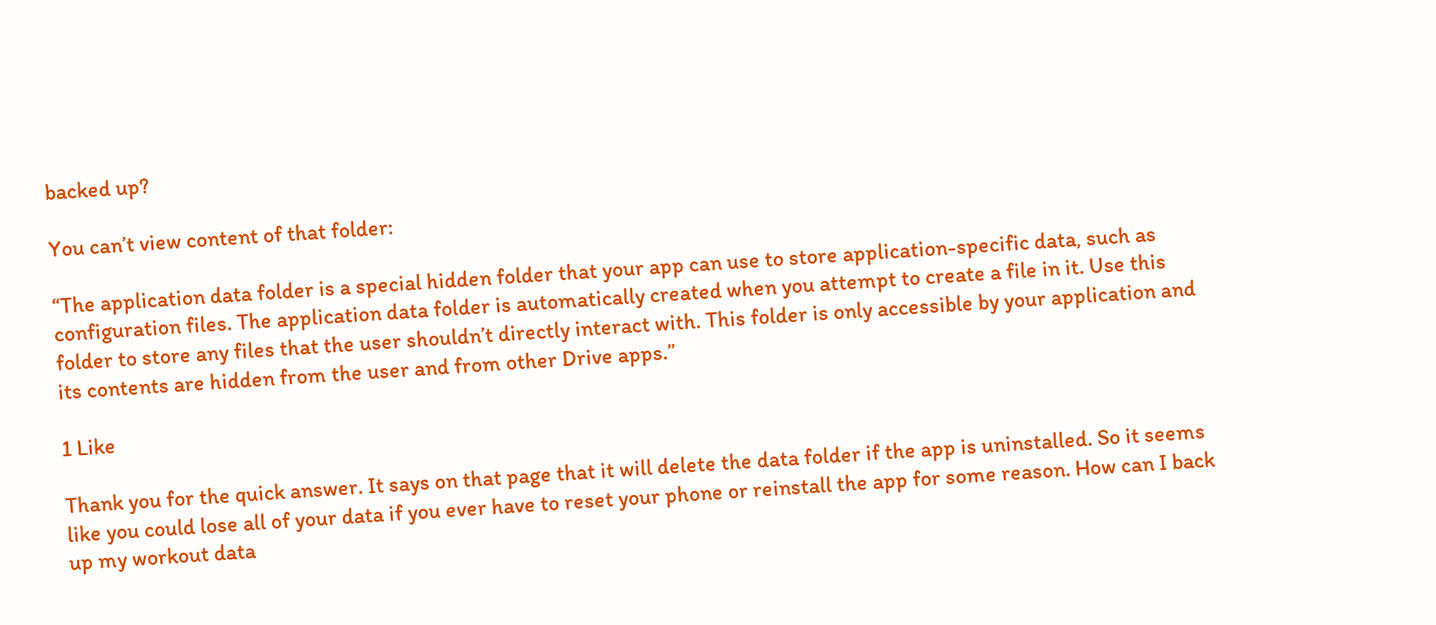backed up?

You can’t view content of that folder:

“The application data folder is a special hidden folder that your app can use to store application-specific data, such as configuration files. The application data folder is automatically created when you attempt to create a file in it. Use this folder to store any files that the user shouldn’t directly interact with. This folder is only accessible by your application and its contents are hidden from the user and from other Drive apps.”

1 Like

Thank you for the quick answer. It says on that page that it will delete the data folder if the app is uninstalled. So it seems like you could lose all of your data if you ever have to reset your phone or reinstall the app for some reason. How can I back up my workout data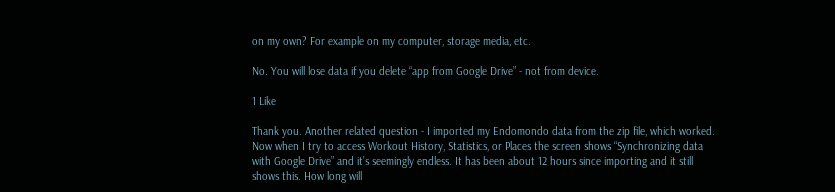on my own? For example on my computer, storage media, etc.

No. You will lose data if you delete “app from Google Drive” - not from device.

1 Like

Thank you. Another related question - I imported my Endomondo data from the zip file, which worked. Now when I try to access Workout History, Statistics, or Places the screen shows “Synchronizing data with Google Drive” and it’s seemingly endless. It has been about 12 hours since importing and it still shows this. How long will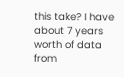this take? I have about 7 years worth of data from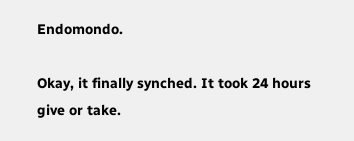Endomondo.

Okay, it finally synched. It took 24 hours give or take.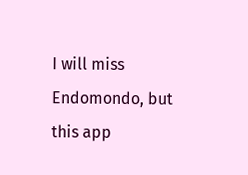I will miss Endomondo, but this app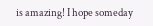is amazing! I hope someday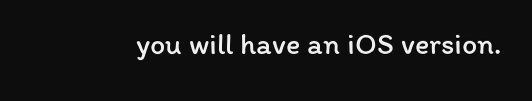you will have an iOS version.